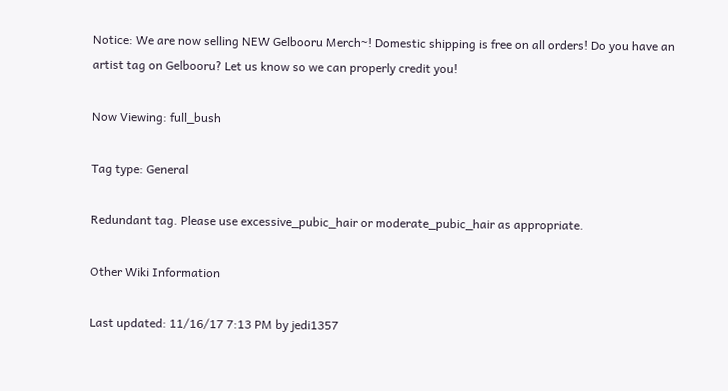Notice: We are now selling NEW Gelbooru Merch~! Domestic shipping is free on all orders! Do you have an artist tag on Gelbooru? Let us know so we can properly credit you!

Now Viewing: full_bush

Tag type: General

Redundant tag. Please use excessive_pubic_hair or moderate_pubic_hair as appropriate.

Other Wiki Information

Last updated: 11/16/17 7:13 PM by jedi1357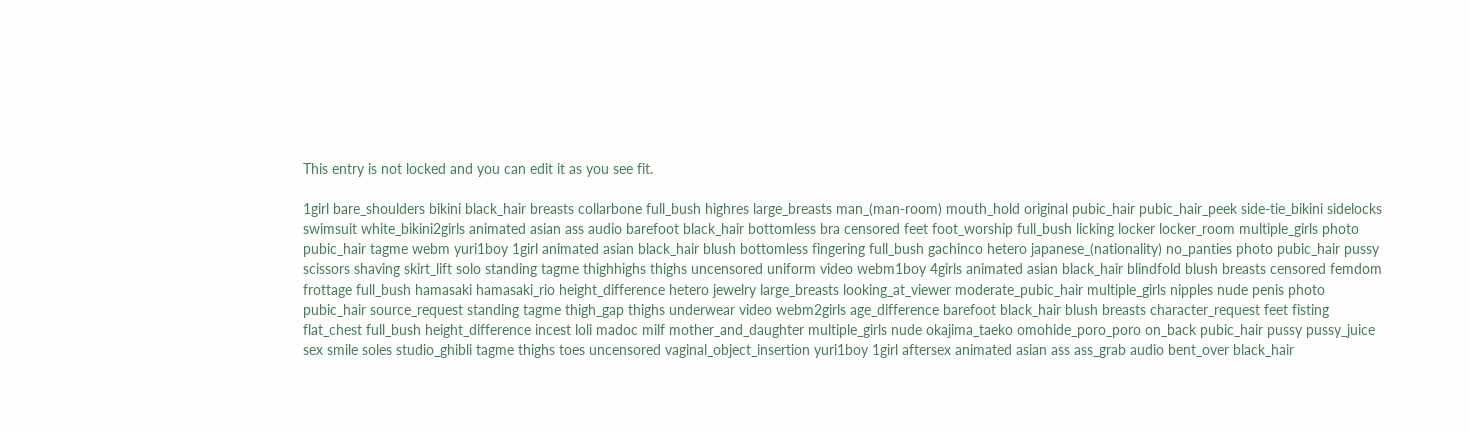This entry is not locked and you can edit it as you see fit.

1girl bare_shoulders bikini black_hair breasts collarbone full_bush highres large_breasts man_(man-room) mouth_hold original pubic_hair pubic_hair_peek side-tie_bikini sidelocks swimsuit white_bikini2girls animated asian ass audio barefoot black_hair bottomless bra censored feet foot_worship full_bush licking locker locker_room multiple_girls photo pubic_hair tagme webm yuri1boy 1girl animated asian black_hair blush bottomless fingering full_bush gachinco hetero japanese_(nationality) no_panties photo pubic_hair pussy scissors shaving skirt_lift solo standing tagme thighhighs thighs uncensored uniform video webm1boy 4girls animated asian black_hair blindfold blush breasts censored femdom frottage full_bush hamasaki hamasaki_rio height_difference hetero jewelry large_breasts looking_at_viewer moderate_pubic_hair multiple_girls nipples nude penis photo pubic_hair source_request standing tagme thigh_gap thighs underwear video webm2girls age_difference barefoot black_hair blush breasts character_request feet fisting flat_chest full_bush height_difference incest loli madoc milf mother_and_daughter multiple_girls nude okajima_taeko omohide_poro_poro on_back pubic_hair pussy pussy_juice sex smile soles studio_ghibli tagme thighs toes uncensored vaginal_object_insertion yuri1boy 1girl aftersex animated asian ass ass_grab audio bent_over black_hair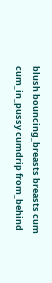blush bouncing_breasts breasts cum cum_in_pussy cumdrip from_behind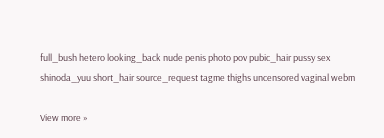full_bush hetero looking_back nude penis photo pov pubic_hair pussy sex shinoda_yuu short_hair source_request tagme thighs uncensored vaginal webm

View more »